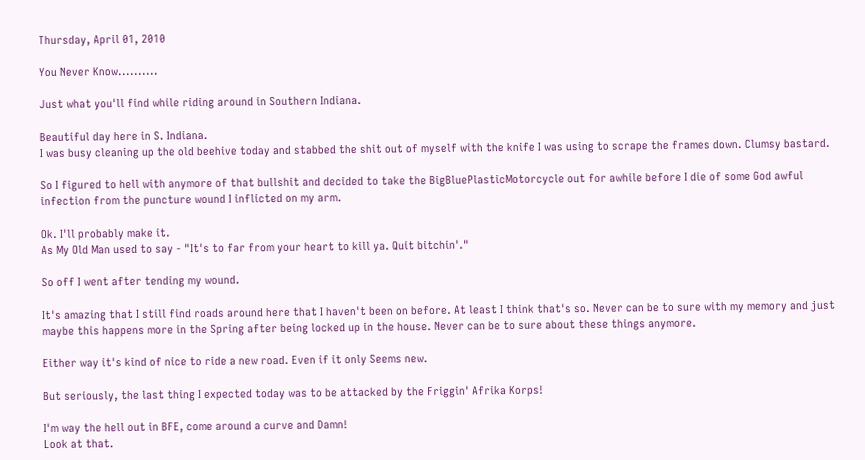Thursday, April 01, 2010

You Never Know..........

Just what you'll find while riding around in Southern Indiana.

Beautiful day here in S. Indiana.
I was busy cleaning up the old beehive today and stabbed the shit out of myself with the knife I was using to scrape the frames down. Clumsy bastard.

So I figured to hell with anymore of that bullshit and decided to take the BigBluePlasticMotorcycle out for awhile before I die of some God awful infection from the puncture wound I inflicted on my arm.

Ok. I'll probably make it.
As My Old Man used to say - "It's to far from your heart to kill ya. Quit bitchin'."

So off I went after tending my wound.

It's amazing that I still find roads around here that I haven't been on before. At least I think that's so. Never can be to sure with my memory and just maybe this happens more in the Spring after being locked up in the house. Never can be to sure about these things anymore.

Either way it's kind of nice to ride a new road. Even if it only Seems new.

But seriously, the last thing I expected today was to be attacked by the Friggin' Afrika Korps!

I'm way the hell out in BFE, come around a curve and Damn!
Look at that.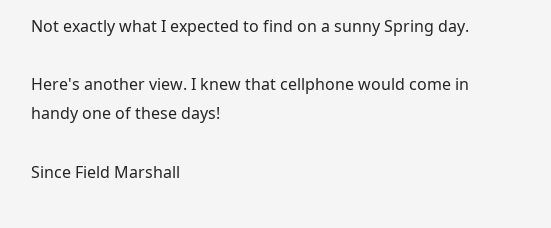Not exactly what I expected to find on a sunny Spring day.

Here's another view. I knew that cellphone would come in handy one of these days!

Since Field Marshall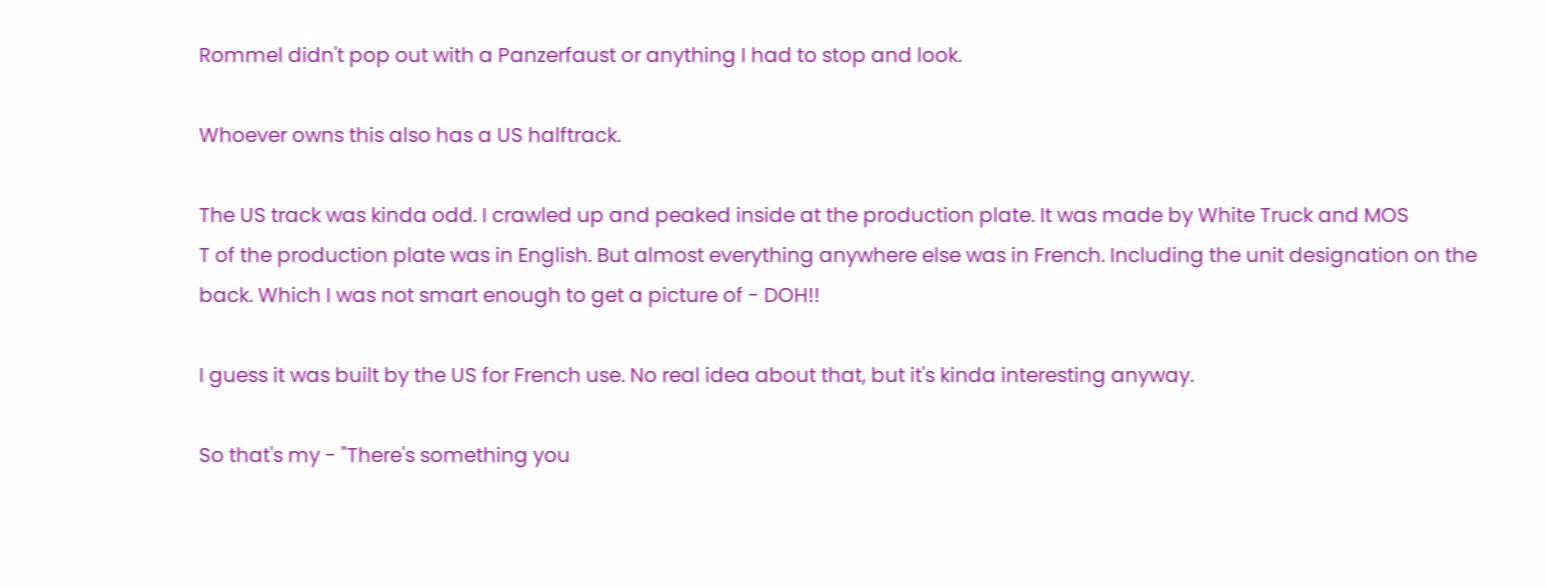Rommel didn't pop out with a Panzerfaust or anything I had to stop and look.

Whoever owns this also has a US halftrack.

The US track was kinda odd. I crawled up and peaked inside at the production plate. It was made by White Truck and MOS
T of the production plate was in English. But almost everything anywhere else was in French. Including the unit designation on the back. Which I was not smart enough to get a picture of - DOH!!

I guess it was built by the US for French use. No real idea about that, but it's kinda interesting anyway.

So that's my - "There's something you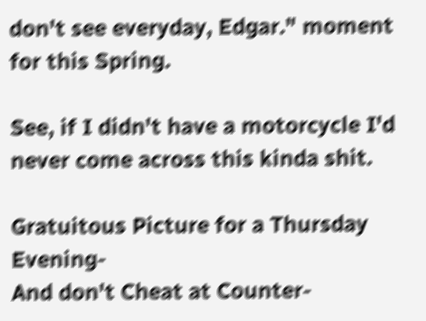don't see everyday, Edgar." moment for this Spring.

See, if I didn't have a motorcycle I'd never come across this kinda shit.

Gratuitous Picture for a Thursday Evening-
And don't Cheat at Counter-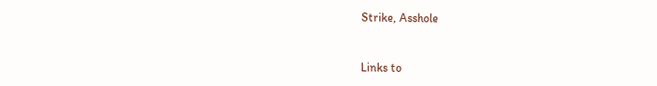Strike, Asshole


Links to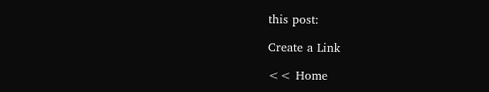this post:

Create a Link

<< Home